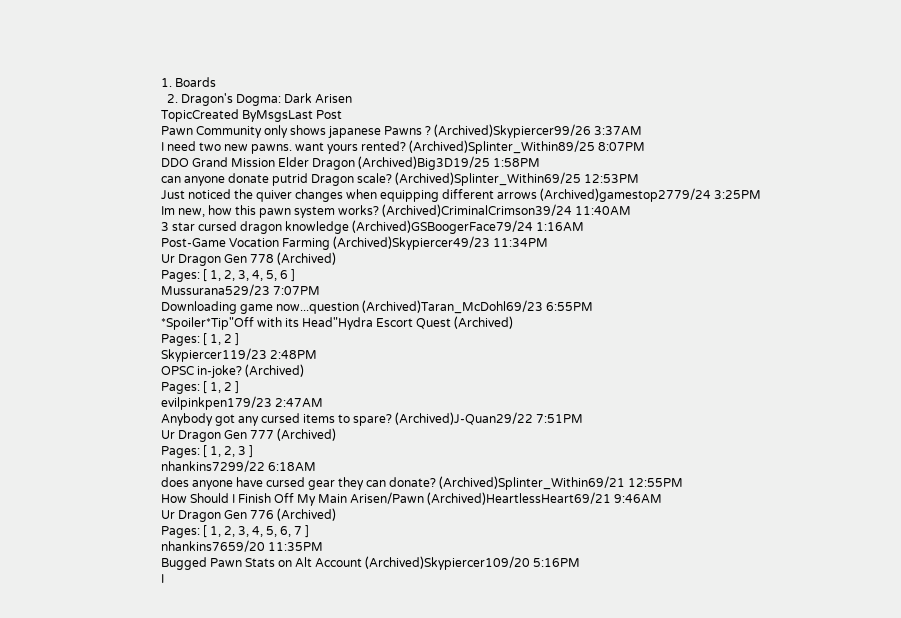1. Boards
  2. Dragon's Dogma: Dark Arisen
TopicCreated ByMsgsLast Post
Pawn Community only shows japanese Pawns ? (Archived)Skypiercer99/26 3:37AM
I need two new pawns. want yours rented? (Archived)Splinter_Within89/25 8:07PM
DDO Grand Mission Elder Dragon (Archived)Big3D19/25 1:58PM
can anyone donate putrid Dragon scale? (Archived)Splinter_Within69/25 12:53PM
Just noticed the quiver changes when equipping different arrows (Archived)gamestop2779/24 3:25PM
Im new, how this pawn system works? (Archived)CriminalCrimson39/24 11:40AM
3 star cursed dragon knowledge (Archived)GSBoogerFace79/24 1:16AM
Post-Game Vocation Farming (Archived)Skypiercer49/23 11:34PM
Ur Dragon Gen 778 (Archived)
Pages: [ 1, 2, 3, 4, 5, 6 ]
Mussurana529/23 7:07PM
Downloading game now...question (Archived)Taran_McDohl69/23 6:55PM
*Spoiler*Tip"Off with its Head"Hydra Escort Quest (Archived)
Pages: [ 1, 2 ]
Skypiercer119/23 2:48PM
OPSC in-joke? (Archived)
Pages: [ 1, 2 ]
evilpinkpen179/23 2:47AM
Anybody got any cursed items to spare? (Archived)J-Quan29/22 7:51PM
Ur Dragon Gen 777 (Archived)
Pages: [ 1, 2, 3 ]
nhankins7299/22 6:18AM
does anyone have cursed gear they can donate? (Archived)Splinter_Within69/21 12:55PM
How Should I Finish Off My Main Arisen/Pawn (Archived)HeartlessHeart69/21 9:46AM
Ur Dragon Gen 776 (Archived)
Pages: [ 1, 2, 3, 4, 5, 6, 7 ]
nhankins7659/20 11:35PM
Bugged Pawn Stats on Alt Account (Archived)Skypiercer109/20 5:16PM
I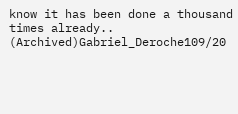know it has been done a thousand times already.. (Archived)Gabriel_Deroche109/20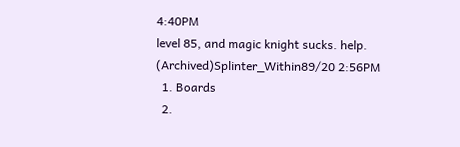4:40PM
level 85, and magic knight sucks. help. (Archived)Splinter_Within89/20 2:56PM
  1. Boards
  2.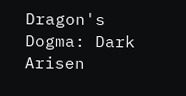Dragon's Dogma: Dark Arisen